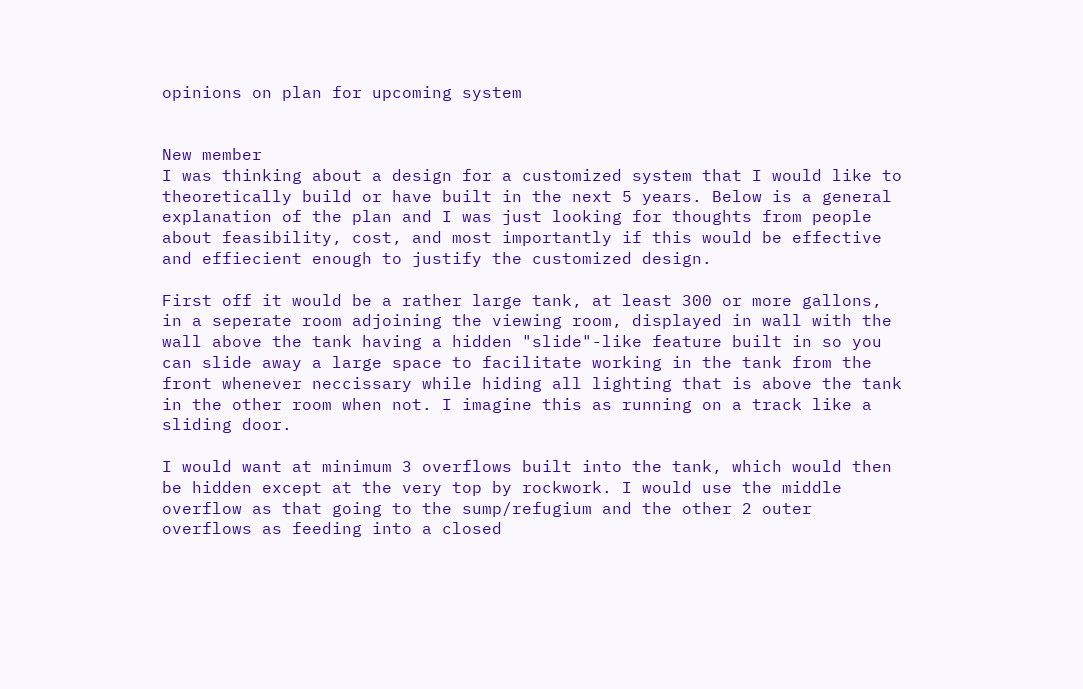opinions on plan for upcoming system


New member
I was thinking about a design for a customized system that I would like to theoretically build or have built in the next 5 years. Below is a general explanation of the plan and I was just looking for thoughts from people about feasibility, cost, and most importantly if this would be effective and effiecient enough to justify the customized design.

First off it would be a rather large tank, at least 300 or more gallons, in a seperate room adjoining the viewing room, displayed in wall with the wall above the tank having a hidden "slide"-like feature built in so you can slide away a large space to facilitate working in the tank from the front whenever neccissary while hiding all lighting that is above the tank in the other room when not. I imagine this as running on a track like a sliding door.

I would want at minimum 3 overflows built into the tank, which would then be hidden except at the very top by rockwork. I would use the middle overflow as that going to the sump/refugium and the other 2 outer overflows as feeding into a closed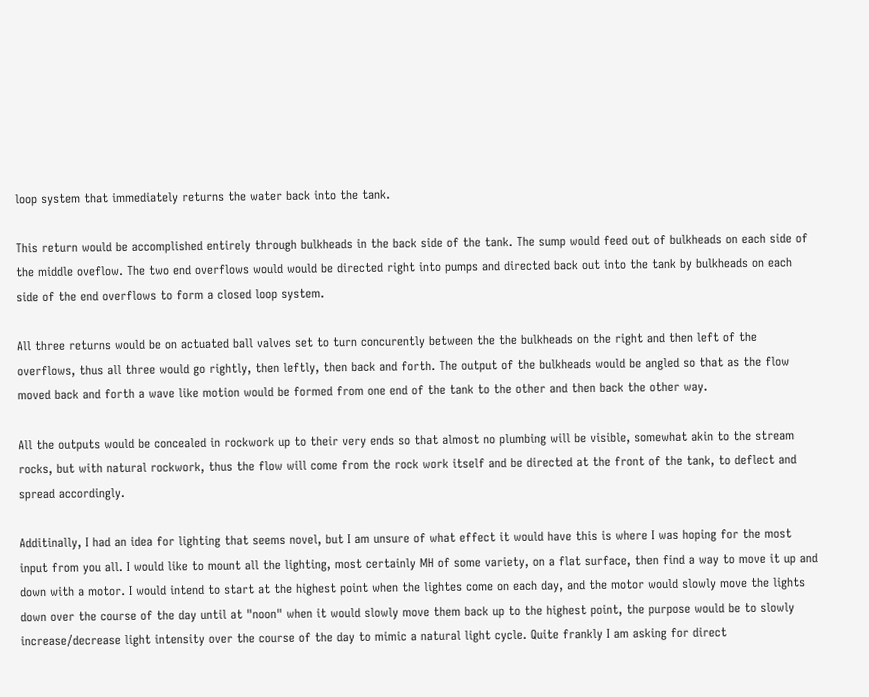loop system that immediately returns the water back into the tank.

This return would be accomplished entirely through bulkheads in the back side of the tank. The sump would feed out of bulkheads on each side of the middle oveflow. The two end overflows would would be directed right into pumps and directed back out into the tank by bulkheads on each side of the end overflows to form a closed loop system.

All three returns would be on actuated ball valves set to turn concurently between the the bulkheads on the right and then left of the overflows, thus all three would go rightly, then leftly, then back and forth. The output of the bulkheads would be angled so that as the flow moved back and forth a wave like motion would be formed from one end of the tank to the other and then back the other way.

All the outputs would be concealed in rockwork up to their very ends so that almost no plumbing will be visible, somewhat akin to the stream rocks, but with natural rockwork, thus the flow will come from the rock work itself and be directed at the front of the tank, to deflect and spread accordingly.

Additinally, I had an idea for lighting that seems novel, but I am unsure of what effect it would have this is where I was hoping for the most input from you all. I would like to mount all the lighting, most certainly MH of some variety, on a flat surface, then find a way to move it up and down with a motor. I would intend to start at the highest point when the lightes come on each day, and the motor would slowly move the lights down over the course of the day until at "noon" when it would slowly move them back up to the highest point, the purpose would be to slowly increase/decrease light intensity over the course of the day to mimic a natural light cycle. Quite frankly I am asking for direct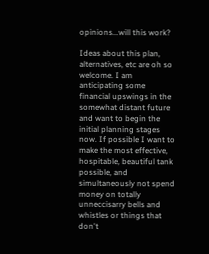opinions...will this work?

Ideas about this plan, alternatives, etc are oh so welcome. I am anticipating some financial upswings in the somewhat distant future and want to begin the initial planning stages now. If possible I want to make the most effective, hospitable, beautiful tank possible, and simultaneously not spend money on totally unneccisarry bells and whistles or things that don't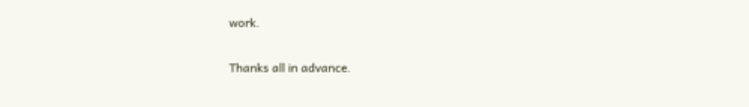work.

Thanks all in advance.